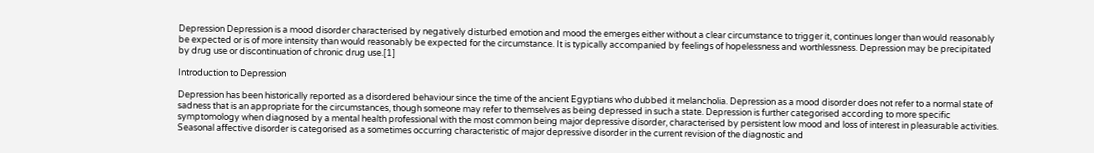Depression Depression is a mood disorder characterised by negatively disturbed emotion and mood the emerges either without a clear circumstance to trigger it, continues longer than would reasonably be expected or is of more intensity than would reasonably be expected for the circumstance. It is typically accompanied by feelings of hopelessness and worthlessness. Depression may be precipitated by drug use or discontinuation of chronic drug use.[1]

Introduction to Depression

Depression has been historically reported as a disordered behaviour since the time of the ancient Egyptians who dubbed it melancholia. Depression as a mood disorder does not refer to a normal state of sadness that is an appropriate for the circumstances, though someone may refer to themselves as being depressed in such a state. Depression is further categorised according to more specific symptomology when diagnosed by a mental health professional with the most common being major depressive disorder, characterised by persistent low mood and loss of interest in pleasurable activities. Seasonal affective disorder is categorised as a sometimes occurring characteristic of major depressive disorder in the current revision of the diagnostic and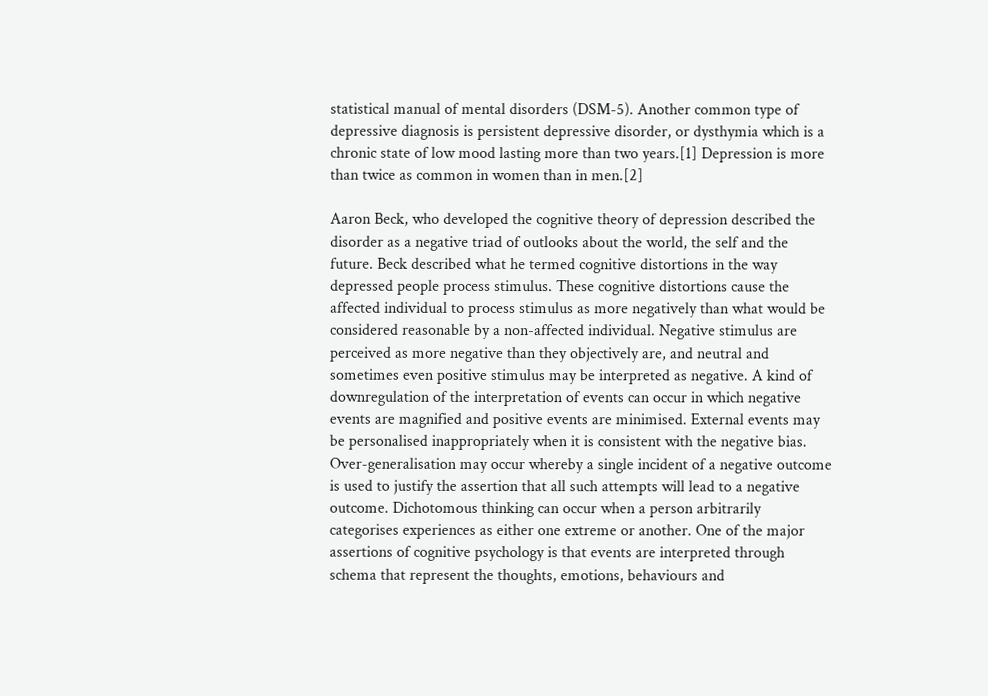statistical manual of mental disorders (DSM-5). Another common type of depressive diagnosis is persistent depressive disorder, or dysthymia which is a chronic state of low mood lasting more than two years.[1] Depression is more than twice as common in women than in men.[2]

Aaron Beck, who developed the cognitive theory of depression described the disorder as a negative triad of outlooks about the world, the self and the future. Beck described what he termed cognitive distortions in the way depressed people process stimulus. These cognitive distortions cause the affected individual to process stimulus as more negatively than what would be considered reasonable by a non-affected individual. Negative stimulus are perceived as more negative than they objectively are, and neutral and sometimes even positive stimulus may be interpreted as negative. A kind of downregulation of the interpretation of events can occur in which negative events are magnified and positive events are minimised. External events may be personalised inappropriately when it is consistent with the negative bias. Over-generalisation may occur whereby a single incident of a negative outcome is used to justify the assertion that all such attempts will lead to a negative outcome. Dichotomous thinking can occur when a person arbitrarily categorises experiences as either one extreme or another. One of the major assertions of cognitive psychology is that events are interpreted through schema that represent the thoughts, emotions, behaviours and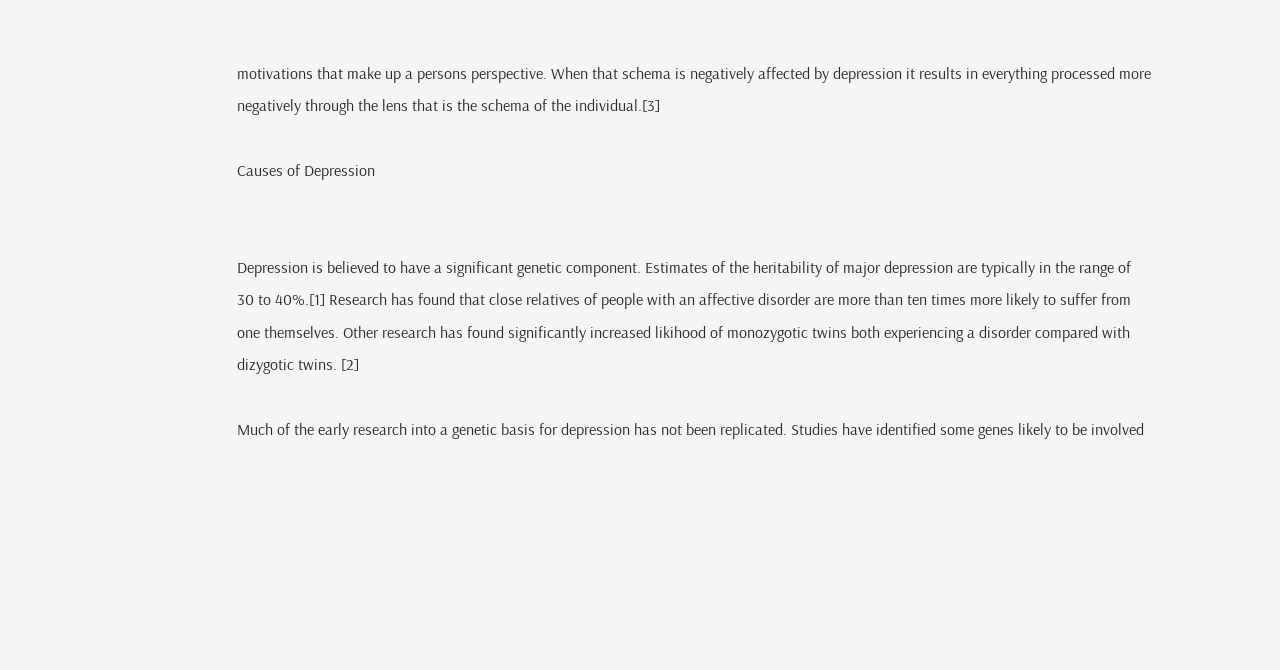motivations that make up a persons perspective. When that schema is negatively affected by depression it results in everything processed more negatively through the lens that is the schema of the individual.[3]

Causes of Depression


Depression is believed to have a significant genetic component. Estimates of the heritability of major depression are typically in the range of 30 to 40%.[1] Research has found that close relatives of people with an affective disorder are more than ten times more likely to suffer from one themselves. Other research has found significantly increased likihood of monozygotic twins both experiencing a disorder compared with dizygotic twins. [2]

Much of the early research into a genetic basis for depression has not been replicated. Studies have identified some genes likely to be involved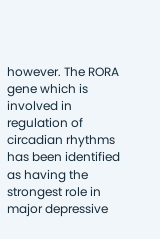however. The RORA gene which is involved in regulation of circadian rhythms has been identified as having the strongest role in major depressive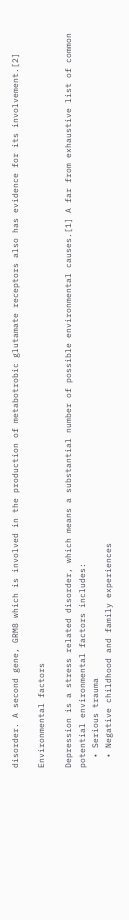disorder. A second gene, GRM8 which is involved in the production of metabotrobic glutamate receptors also has evidence for its involvement.[2]

Environmental factors

Depression is a stress related disorder, which means a substantial number of possible environmental causes.[1] A far from exhaustive list of common potential environmental factors includes:
  • Serious trauma
  • Negative childhood and family experiences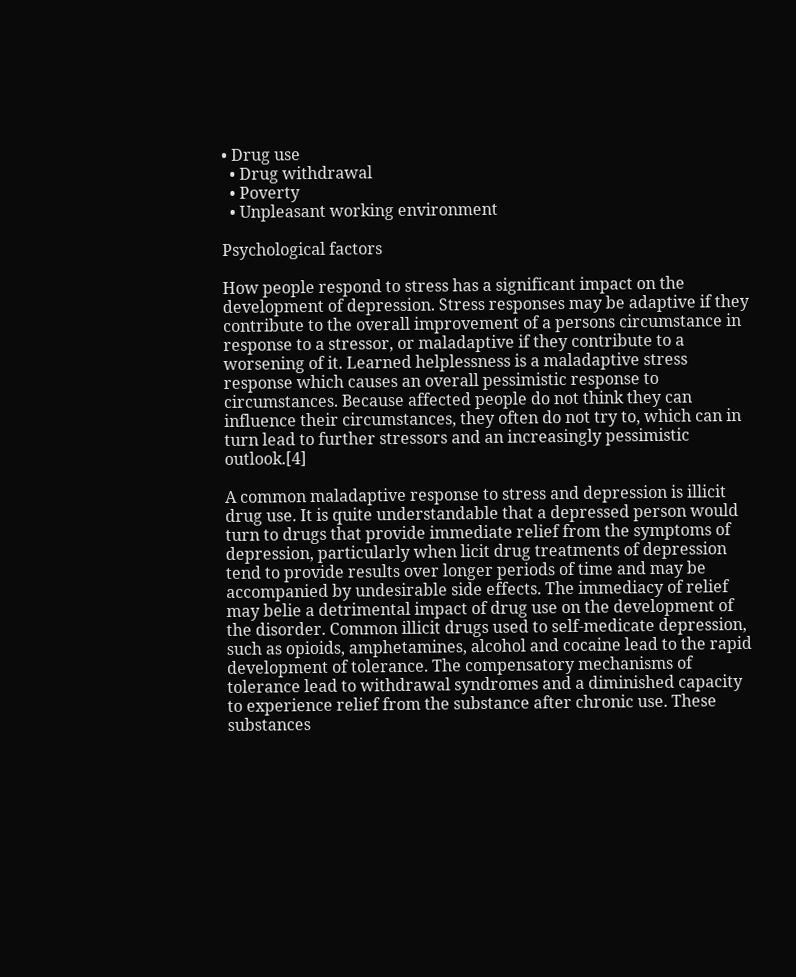• Drug use
  • Drug withdrawal
  • Poverty
  • Unpleasant working environment

Psychological factors

How people respond to stress has a significant impact on the development of depression. Stress responses may be adaptive if they contribute to the overall improvement of a persons circumstance in response to a stressor, or maladaptive if they contribute to a worsening of it. Learned helplessness is a maladaptive stress response which causes an overall pessimistic response to circumstances. Because affected people do not think they can influence their circumstances, they often do not try to, which can in turn lead to further stressors and an increasingly pessimistic outlook.[4]

A common maladaptive response to stress and depression is illicit drug use. It is quite understandable that a depressed person would turn to drugs that provide immediate relief from the symptoms of depression, particularly when licit drug treatments of depression tend to provide results over longer periods of time and may be accompanied by undesirable side effects. The immediacy of relief may belie a detrimental impact of drug use on the development of the disorder. Common illicit drugs used to self-medicate depression, such as opioids, amphetamines, alcohol and cocaine lead to the rapid development of tolerance. The compensatory mechanisms of tolerance lead to withdrawal syndromes and a diminished capacity to experience relief from the substance after chronic use. These substances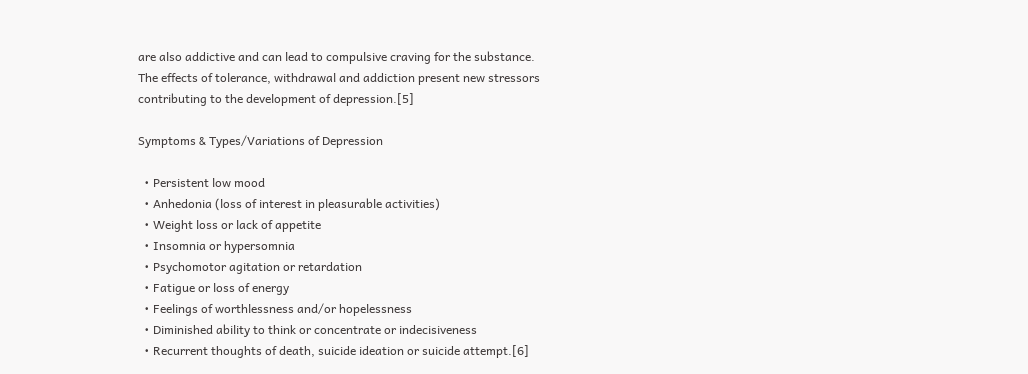are also addictive and can lead to compulsive craving for the substance. The effects of tolerance, withdrawal and addiction present new stressors contributing to the development of depression.[5]

Symptoms & Types/Variations of Depression

  • Persistent low mood
  • Anhedonia (loss of interest in pleasurable activities)
  • Weight loss or lack of appetite
  • Insomnia or hypersomnia
  • Psychomotor agitation or retardation
  • Fatigue or loss of energy
  • Feelings of worthlessness and/or hopelessness
  • Diminished ability to think or concentrate or indecisiveness
  • Recurrent thoughts of death, suicide ideation or suicide attempt.[6]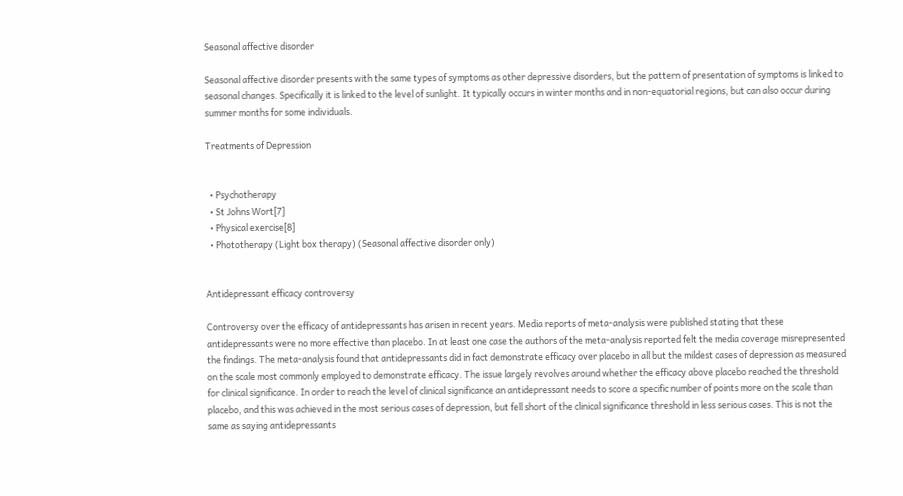Seasonal affective disorder

Seasonal affective disorder presents with the same types of symptoms as other depressive disorders, but the pattern of presentation of symptoms is linked to seasonal changes. Specifically it is linked to the level of sunlight. It typically occurs in winter months and in non-equatorial regions, but can also occur during summer months for some individuals.

Treatments of Depression


  • Psychotherapy
  • St Johns Wort[7]
  • Physical exercise[8]
  • Phototherapy (Light box therapy) (Seasonal affective disorder only)


Antidepressant efficacy controversy

Controversy over the efficacy of antidepressants has arisen in recent years. Media reports of meta-analysis were published stating that these antidepressants were no more effective than placebo. In at least one case the authors of the meta-analysis reported felt the media coverage misrepresented the findings. The meta-analysis found that antidepressants did in fact demonstrate efficacy over placebo in all but the mildest cases of depression as measured on the scale most commonly employed to demonstrate efficacy. The issue largely revolves around whether the efficacy above placebo reached the threshold for clinical significance. In order to reach the level of clinical significance an antidepressant needs to score a specific number of points more on the scale than placebo, and this was achieved in the most serious cases of depression, but fell short of the clinical significance threshold in less serious cases. This is not the same as saying antidepressants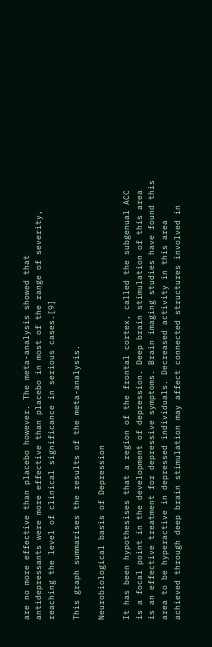are no more effective than placebo however. The meta-analysis showed that antidepressants were more effective than placebo in most of the range of severity, reaching the level of clinical significance in serious cases.[9]

This graph summarises the results of the meta-analysis.

Neurobiological basis of Depression

It has been hypothesises that a region of the frontal cortex, called the subgenual ACC is a focal point in the development of depression. Deep brain stimulation of this area is an effective treatment for depressive symptoms. Brain imaging studies have found this area to be hyperactive in depressed individuals. Decreased activity in this area achieved through deep brain stimulation may affect connected structures involved in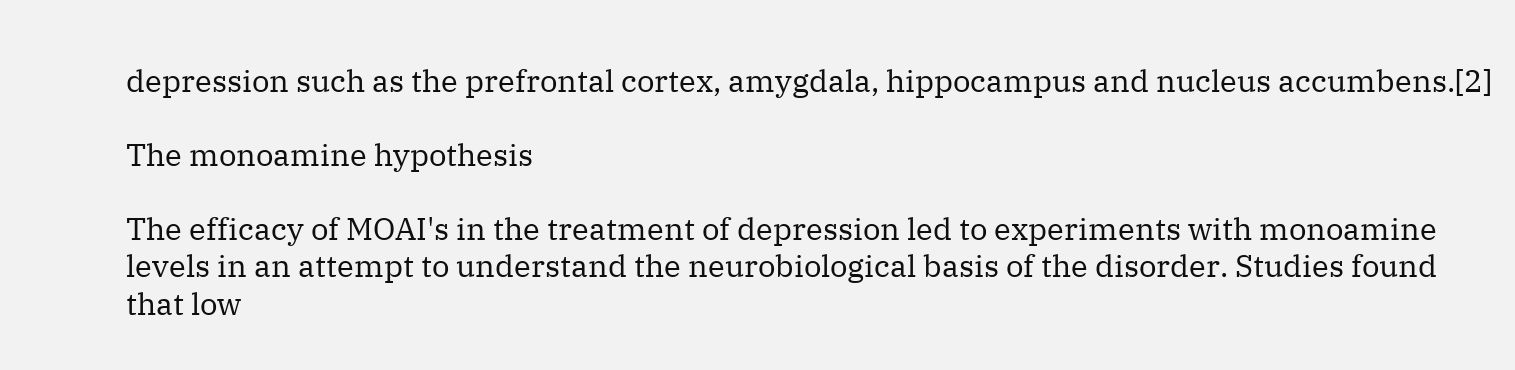depression such as the prefrontal cortex, amygdala, hippocampus and nucleus accumbens.[2]

The monoamine hypothesis

The efficacy of MOAI's in the treatment of depression led to experiments with monoamine levels in an attempt to understand the neurobiological basis of the disorder. Studies found that low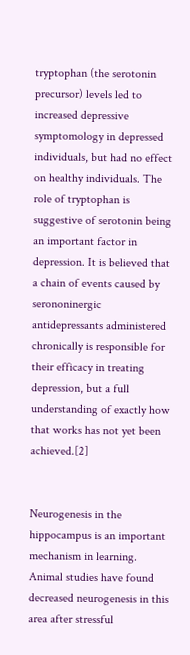tryptophan (the serotonin precursor) levels led to increased depressive symptomology in depressed individuals, but had no effect on healthy individuals. The role of tryptophan is suggestive of serotonin being an important factor in depression. It is believed that a chain of events caused by serononinergic antidepressants administered chronically is responsible for their efficacy in treating depression, but a full understanding of exactly how that works has not yet been achieved.[2]


Neurogenesis in the hippocampus is an important mechanism in learning. Animal studies have found decreased neurogenesis in this area after stressful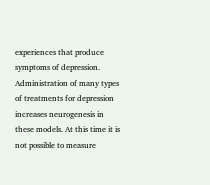experiences that produce symptoms of depression. Administration of many types of treatments for depression increases neurogenesis in these models. At this time it is not possible to measure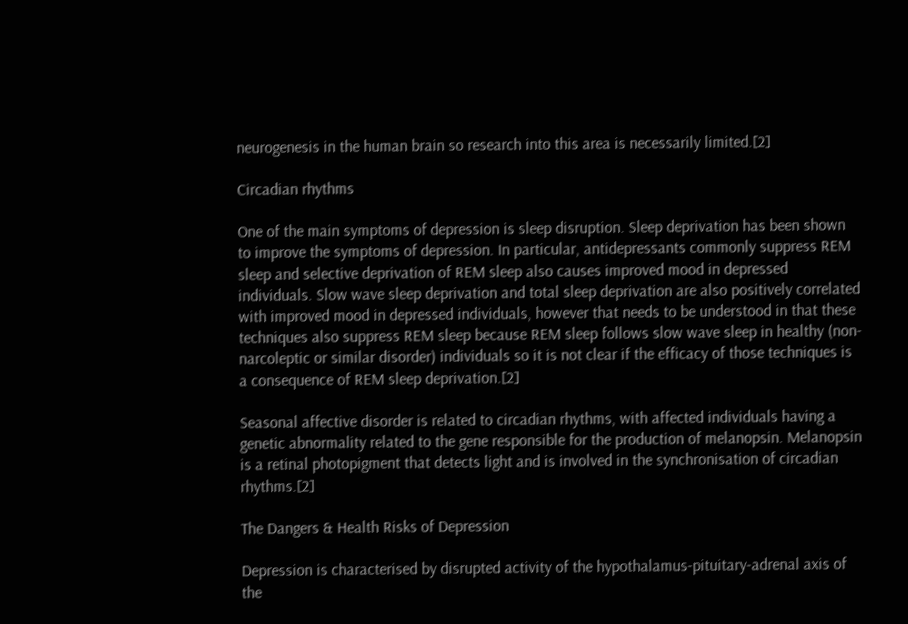neurogenesis in the human brain so research into this area is necessarily limited.[2]

Circadian rhythms

One of the main symptoms of depression is sleep disruption. Sleep deprivation has been shown to improve the symptoms of depression. In particular, antidepressants commonly suppress REM sleep and selective deprivation of REM sleep also causes improved mood in depressed individuals. Slow wave sleep deprivation and total sleep deprivation are also positively correlated with improved mood in depressed individuals, however that needs to be understood in that these techniques also suppress REM sleep because REM sleep follows slow wave sleep in healthy (non-narcoleptic or similar disorder) individuals so it is not clear if the efficacy of those techniques is a consequence of REM sleep deprivation.[2]

Seasonal affective disorder is related to circadian rhythms, with affected individuals having a genetic abnormality related to the gene responsible for the production of melanopsin. Melanopsin is a retinal photopigment that detects light and is involved in the synchronisation of circadian rhythms.[2]

The Dangers & Health Risks of Depression

Depression is characterised by disrupted activity of the hypothalamus-pituitary-adrenal axis of the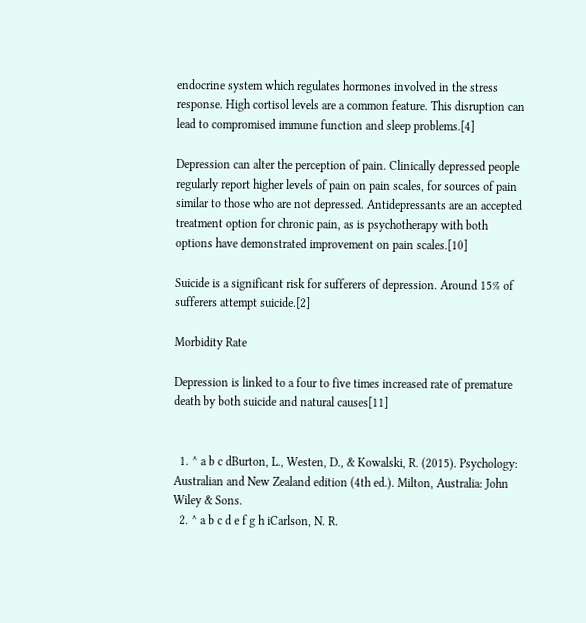endocrine system which regulates hormones involved in the stress response. High cortisol levels are a common feature. This disruption can lead to compromised immune function and sleep problems.[4]

Depression can alter the perception of pain. Clinically depressed people regularly report higher levels of pain on pain scales, for sources of pain similar to those who are not depressed. Antidepressants are an accepted treatment option for chronic pain, as is psychotherapy with both options have demonstrated improvement on pain scales.[10]

Suicide is a significant risk for sufferers of depression. Around 15% of sufferers attempt suicide.[2]

Morbidity Rate

Depression is linked to a four to five times increased rate of premature death by both suicide and natural causes[11]


  1. ^ a b c dBurton, L., Westen, D., & Kowalski, R. (2015). Psychology: Australian and New Zealand edition (4th ed.). Milton, Australia: John Wiley & Sons.
  2. ^ a b c d e f g h iCarlson, N. R.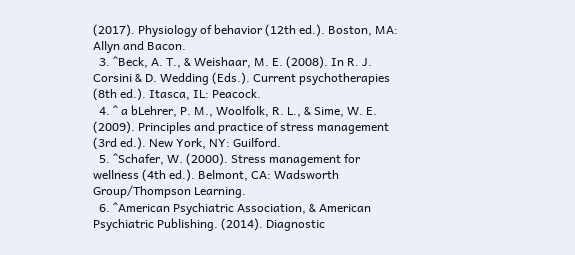(2017). Physiology of behavior (12th ed.). Boston, MA: Allyn and Bacon.
  3. ^Beck, A. T., & Weishaar, M. E. (2008). In R. J. Corsini & D. Wedding (Eds.). Current psychotherapies (8th ed.). Itasca, IL: Peacock.
  4. ^ a bLehrer, P. M., Woolfolk, R. L., & Sime, W. E. (2009). Principles and practice of stress management (3rd ed.). New York, NY: Guilford.
  5. ^Schafer, W. (2000). Stress management for wellness (4th ed.). Belmont, CA: Wadsworth Group/Thompson Learning.
  6. ^American Psychiatric Association, & American Psychiatric Publishing. (2014). Diagnostic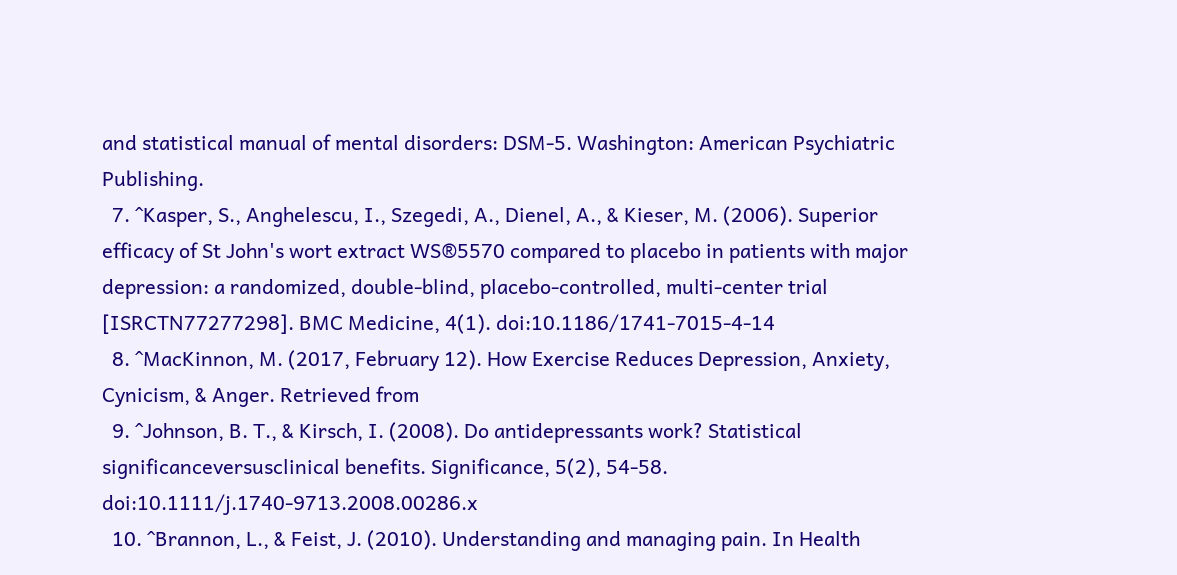and statistical manual of mental disorders: DSM-5. Washington: American Psychiatric Publishing.
  7. ^Kasper, S., Anghelescu, I., Szegedi, A., Dienel, A., & Kieser, M. (2006). Superior efficacy of St John's wort extract WS®5570 compared to placebo in patients with major depression: a randomized, double-blind, placebo-controlled, multi-center trial [ISRCTN77277298]. BMC Medicine, 4(1). doi:10.1186/1741-7015-4-14
  8. ^MacKinnon, M. (2017, February 12). How Exercise Reduces Depression, Anxiety, Cynicism, & Anger. Retrieved from
  9. ^Johnson, B. T., & Kirsch, I. (2008). Do antidepressants work? Statistical significanceversusclinical benefits. Significance, 5(2), 54-58. doi:10.1111/j.1740-9713.2008.00286.x
  10. ^Brannon, L., & Feist, J. (2010). Understanding and managing pain. In Health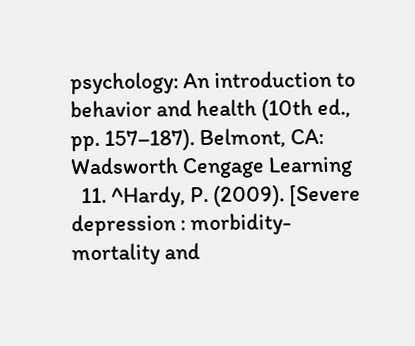psychology: An introduction to behavior and health (10th ed., pp. 157–187). Belmont, CA: Wadsworth Cengage Learning
  11. ^Hardy, P. (2009). [Severe depression : morbidity-mortality and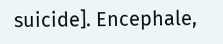suicide]. Encephale,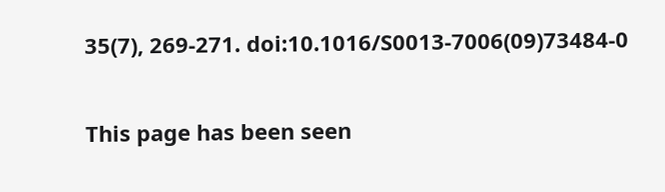35(7), 269-271. doi:10.1016/S0013-7006(09)73484-0

This page has been seen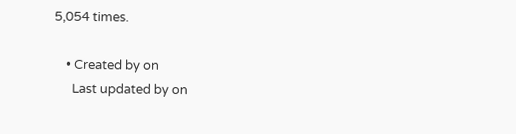5,054 times.

    • Created by on
      Last updated by on